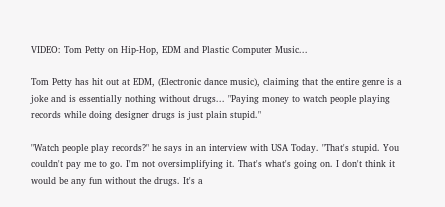VIDEO: Tom Petty on Hip-Hop, EDM and Plastic Computer Music...

Tom Petty has hit out at EDM, (Electronic dance music), claiming that the entire genre is a joke and is essentially nothing without drugs... "Paying money to watch people playing records while doing designer drugs is just plain stupid."

"Watch people play records?" he says in an interview with USA Today. "That's stupid. You couldn't pay me to go. I'm not oversimplifying it. That's what's going on. I don't think it would be any fun without the drugs. It's a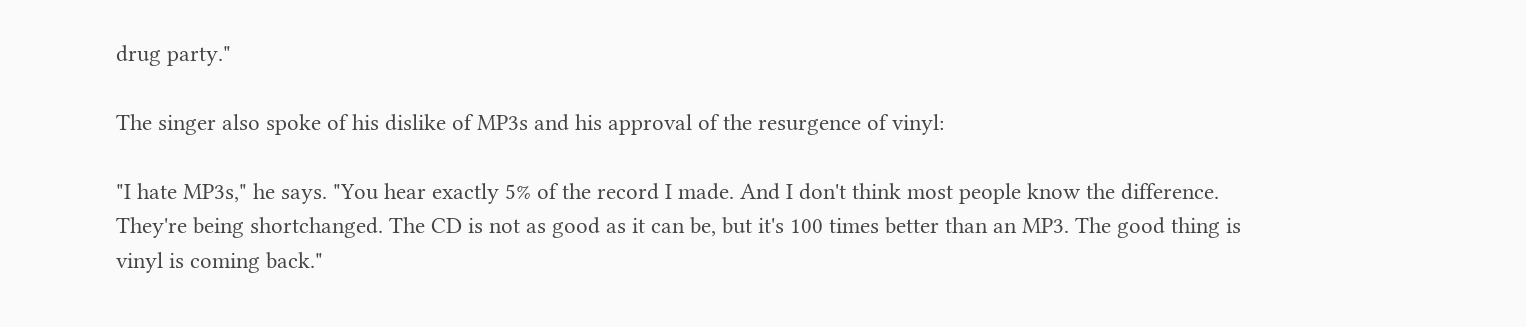drug party."

The singer also spoke of his dislike of MP3s and his approval of the resurgence of vinyl:

"I hate MP3s," he says. "You hear exactly 5% of the record I made. And I don't think most people know the difference. They're being shortchanged. The CD is not as good as it can be, but it's 100 times better than an MP3. The good thing is vinyl is coming back."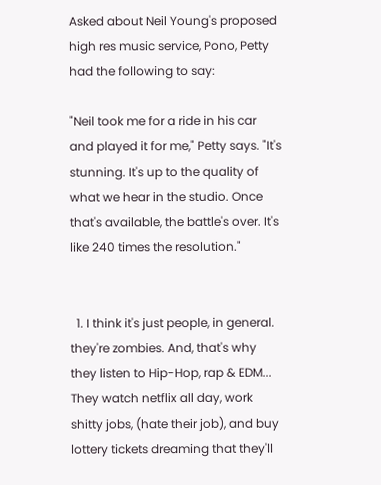Asked about Neil Young's proposed high res music service, Pono, Petty had the following to say:

"Neil took me for a ride in his car and played it for me," Petty says. "It's stunning. It's up to the quality of what we hear in the studio. Once that's available, the battle's over. It's like 240 times the resolution."


  1. I think it's just people, in general. they're zombies. And, that's why they listen to Hip-Hop, rap & EDM... They watch netflix all day, work shitty jobs, (hate their job), and buy lottery tickets dreaming that they'll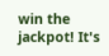win the jackpot! It's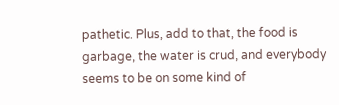pathetic. Plus, add to that, the food is garbage, the water is crud, and everybody seems to be on some kind of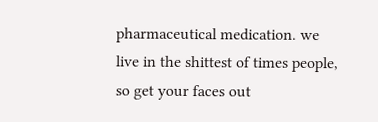pharmaceutical medication. we live in the shittest of times people, so get your faces out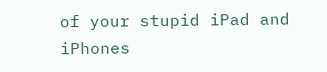of your stupid iPad and iPhones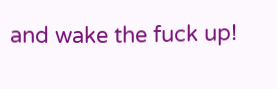and wake the fuck up!